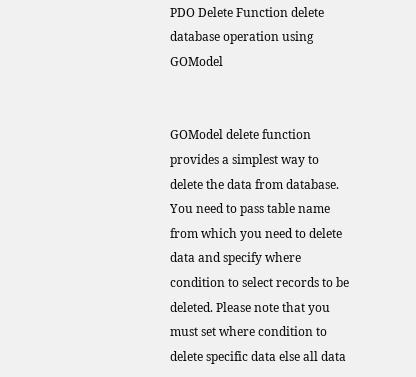PDO Delete Function delete database operation using GOModel


GOModel delete function provides a simplest way to delete the data from database. You need to pass table name from which you need to delete data and specify where condition to select records to be deleted. Please note that you must set where condition to delete specific data else all data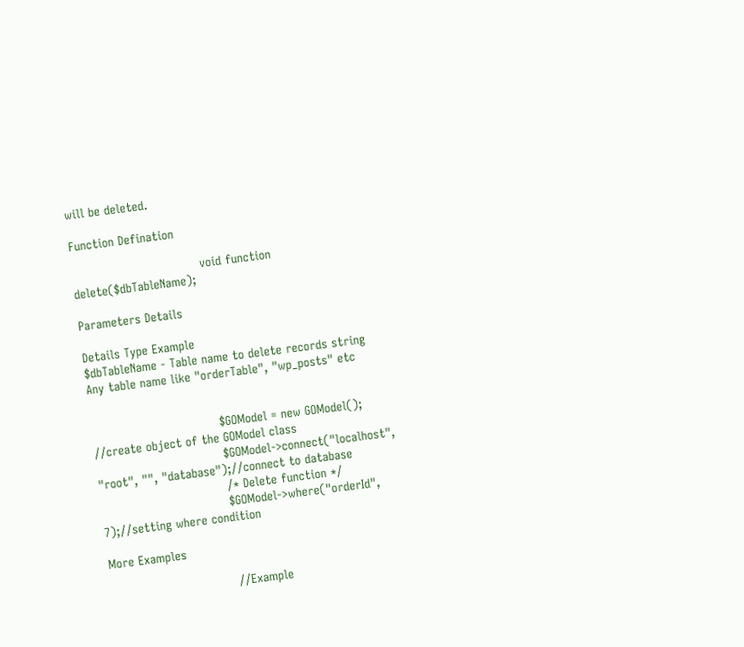will be deleted.

Function Defination

                                void function delete($dbTableName);

Parameters Details

Details Type Example
$dbTableName - Table name to delete records string Any table name like "orderTable", "wp_posts" etc


                                $GOModel = new GOModel(); //create object of the GOModel class
                                $GOModel->connect("localhost", "root", "", "database");//connect to database
                                /* Delete function */
                                $GOModel->where("orderId", 7);//setting where condition

More Examples

                                //Example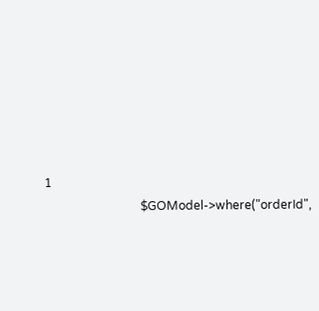1
                                $GOModel->where("orderId",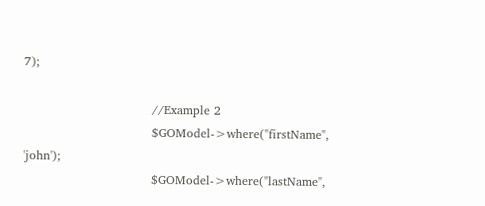7);

                                //Example 2
                                $GOModel->where("firstName", 'john');
                                $GOModel->where("lastName",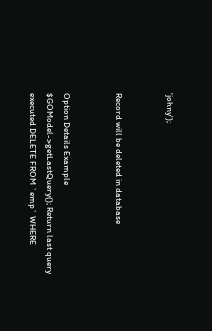'johny');


Record will be deleted in database


Option Details Example
$GOModel->getLastQuery(); Return last query executed DELETE FROM `emp` WHERE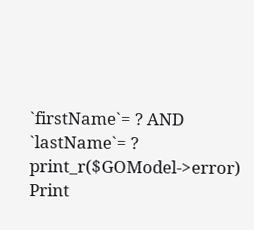`firstName`= ? AND `lastName`= ?
print_r($GOModel->error) Print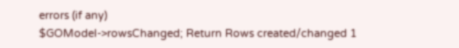errors (if any)
$GOModel->rowsChanged; Return Rows created/changed 1